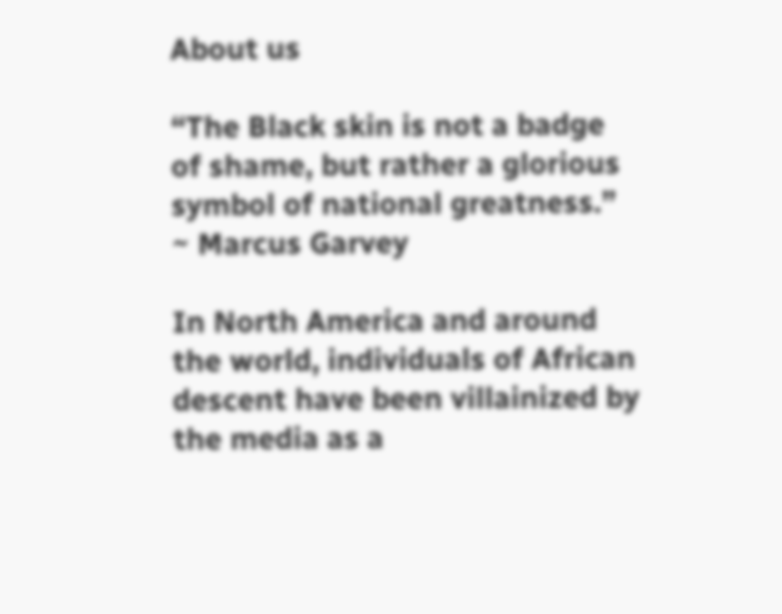About us

“The Black skin is not a badge of shame, but rather a glorious symbol of national greatness.” ~ Marcus Garvey

In North America and around the world, individuals of African descent have been villainized by the media as a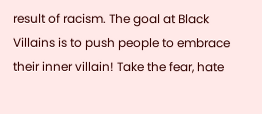result of racism. The goal at Black Villains is to push people to embrace their inner villain! Take the fear, hate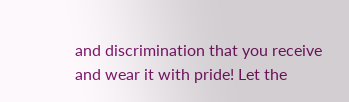and discrimination that you receive and wear it with pride! Let the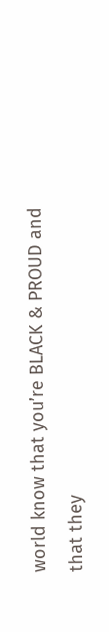world know that you’re BLACK & PROUD and that they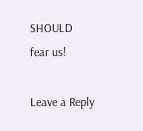SHOULD fear us!

Leave a Reply